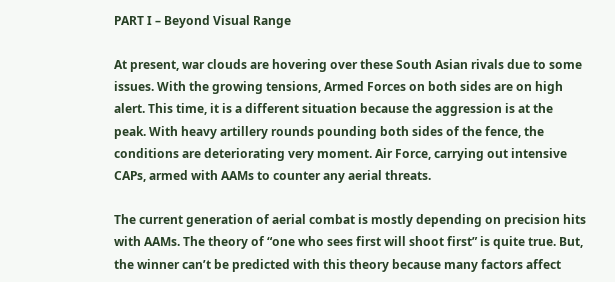PART I – Beyond Visual Range

At present, war clouds are hovering over these South Asian rivals due to some issues. With the growing tensions, Armed Forces on both sides are on high alert. This time, it is a different situation because the aggression is at the peak. With heavy artillery rounds pounding both sides of the fence, the conditions are deteriorating very moment. Air Force, carrying out intensive CAPs, armed with AAMs to counter any aerial threats.

The current generation of aerial combat is mostly depending on precision hits with AAMs. The theory of “one who sees first will shoot first” is quite true. But, the winner can’t be predicted with this theory because many factors affect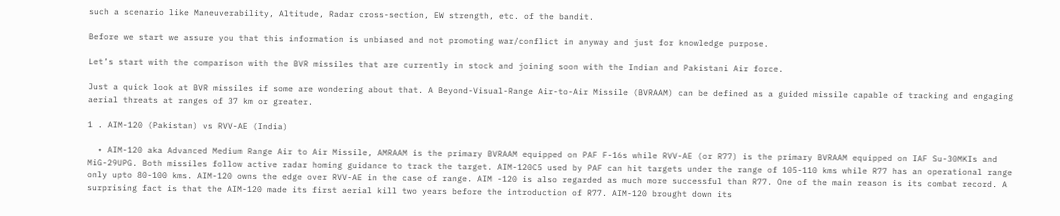such a scenario like Maneuverability, Altitude, Radar cross-section, EW strength, etc. of the bandit.

Before we start we assure you that this information is unbiased and not promoting war/conflict in anyway and just for knowledge purpose.

Let’s start with the comparison with the BVR missiles that are currently in stock and joining soon with the Indian and Pakistani Air force.

Just a quick look at BVR missiles if some are wondering about that. A Beyond-Visual-Range Air-to-Air Missile (BVRAAM) can be defined as a guided missile capable of tracking and engaging aerial threats at ranges of 37 km or greater.

1 . AIM-120 (Pakistan) vs RVV-AE (India)

  • AIM-120 aka Advanced Medium Range Air to Air Missile, AMRAAM is the primary BVRAAM equipped on PAF F-16s while RVV-AE (or R77) is the primary BVRAAM equipped on IAF Su-30MKIs and MiG-29UPG. Both missiles follow active radar homing guidance to track the target. AIM-120C5 used by PAF can hit targets under the range of 105-110 kms while R77 has an operational range only upto 80-100 kms. AIM-120 owns the edge over RVV-AE in the case of range. AIM -120 is also regarded as much more successful than R77. One of the main reason is its combat record. A surprising fact is that the AIM-120 made its first aerial kill two years before the introduction of R77. AIM-120 brought down its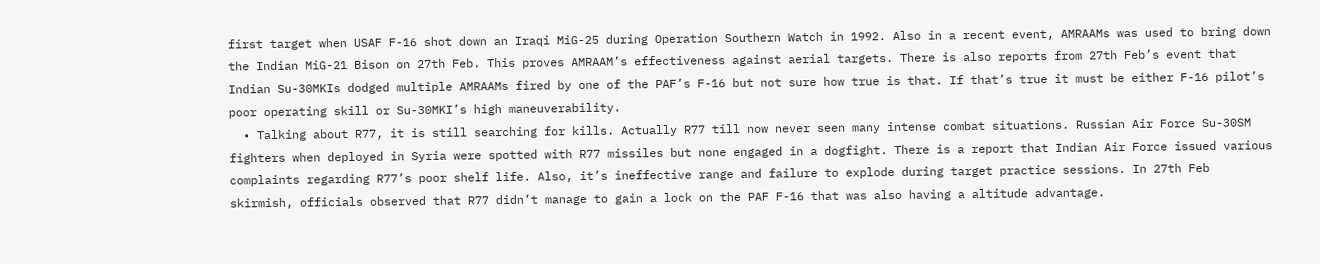first target when USAF F-16 shot down an Iraqi MiG-25 during Operation Southern Watch in 1992. Also in a recent event, AMRAAMs was used to bring down the Indian MiG-21 Bison on 27th Feb. This proves AMRAAM’s effectiveness against aerial targets. There is also reports from 27th Feb’s event that Indian Su-30MKIs dodged multiple AMRAAMs fired by one of the PAF’s F-16 but not sure how true is that. If that’s true it must be either F-16 pilot’s poor operating skill or Su-30MKI’s high maneuverability.
  • Talking about R77, it is still searching for kills. Actually R77 till now never seen many intense combat situations. Russian Air Force Su-30SM fighters when deployed in Syria were spotted with R77 missiles but none engaged in a dogfight. There is a report that Indian Air Force issued various complaints regarding R77’s poor shelf life. Also, it’s ineffective range and failure to explode during target practice sessions. In 27th Feb skirmish, officials observed that R77 didn’t manage to gain a lock on the PAF F-16 that was also having a altitude advantage.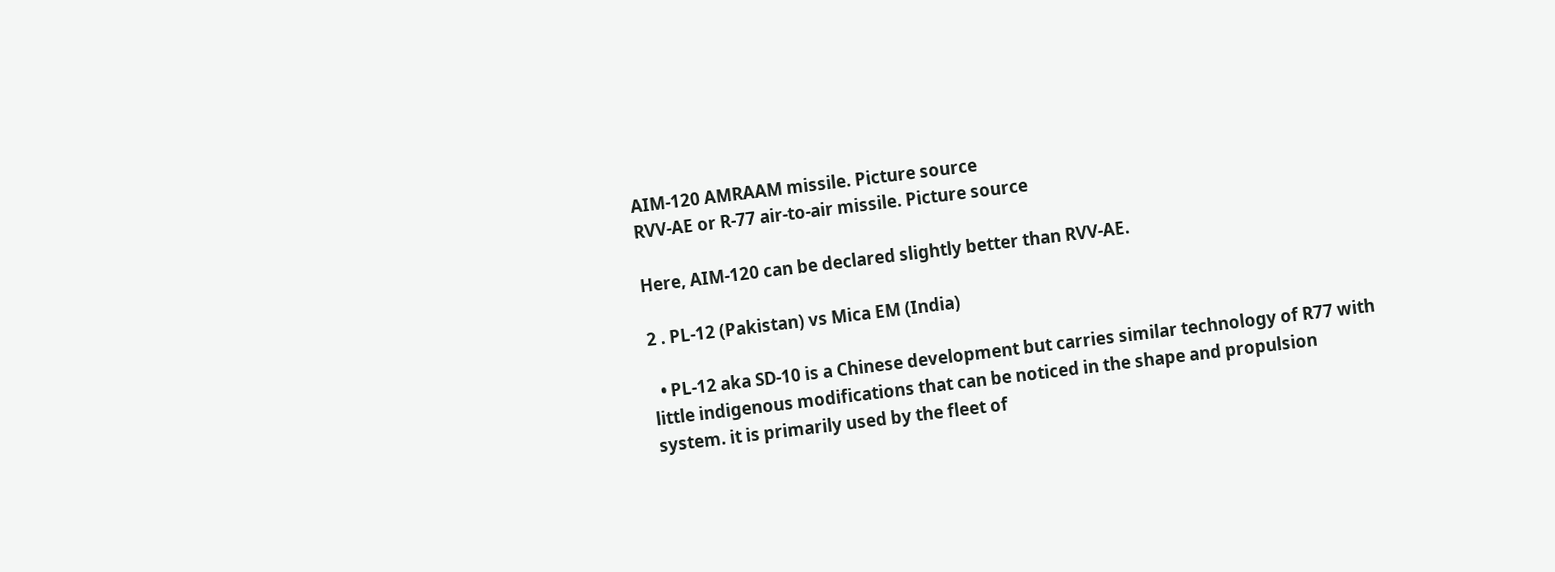AIM-120 AMRAAM missile. Picture source
RVV-AE or R-77 air-to-air missile. Picture source

Here, AIM-120 can be declared slightly better than RVV-AE.

2 . PL-12 (Pakistan) vs Mica EM (India)

  • PL-12 aka SD-10 is a Chinese development but carries similar technology of R77 with little indigenous modifications that can be noticed in the shape and propulsion system. it is primarily used by the fleet of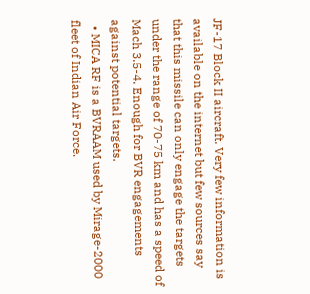JF-17 Block II aircraft. Very few information is available on the internet but few sources say that this missile can only engage the targets under the range of 70-75 km and has a speed of Mach 3.5-4. Enough for BVR engagements against potential targets.
  • MICA RF is a BVRAAM used by Mirage-2000 fleet of Indian Air Force.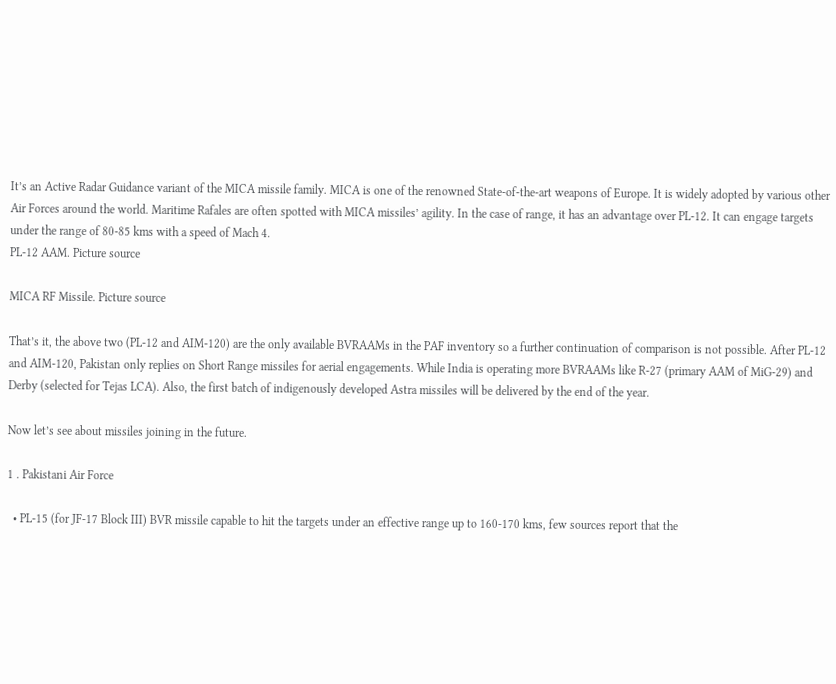It’s an Active Radar Guidance variant of the MICA missile family. MICA is one of the renowned State-of-the-art weapons of Europe. It is widely adopted by various other Air Forces around the world. Maritime Rafales are often spotted with MICA missiles’ agility. In the case of range, it has an advantage over PL-12. It can engage targets under the range of 80-85 kms with a speed of Mach 4.
PL-12 AAM. Picture source

MICA RF Missile. Picture source

That’s it, the above two (PL-12 and AIM-120) are the only available BVRAAMs in the PAF inventory so a further continuation of comparison is not possible. After PL-12 and AIM-120, Pakistan only replies on Short Range missiles for aerial engagements. While India is operating more BVRAAMs like R-27 (primary AAM of MiG-29) and Derby (selected for Tejas LCA). Also, the first batch of indigenously developed Astra missiles will be delivered by the end of the year.

Now let’s see about missiles joining in the future.

1 . Pakistani Air Force

  • PL-15 (for JF-17 Block III) BVR missile capable to hit the targets under an effective range up to 160-170 kms, few sources report that the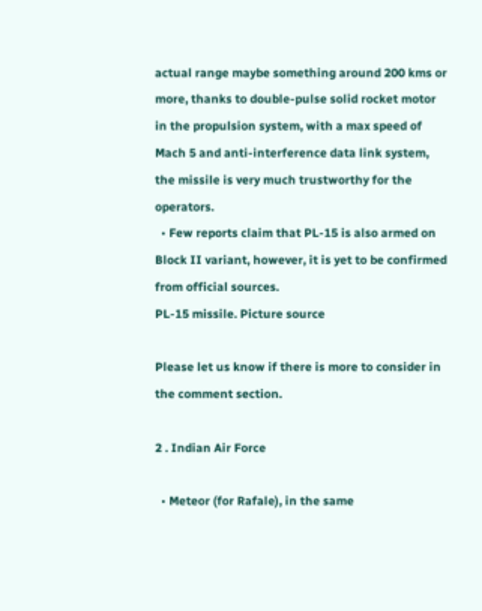actual range maybe something around 200 kms or more, thanks to double-pulse solid rocket motor in the propulsion system, with a max speed of Mach 5 and anti-interference data link system, the missile is very much trustworthy for the operators.
  • Few reports claim that PL-15 is also armed on Block II variant, however, it is yet to be confirmed from official sources.
PL-15 missile. Picture source

Please let us know if there is more to consider in the comment section.

2 . Indian Air Force

  • Meteor (for Rafale), in the same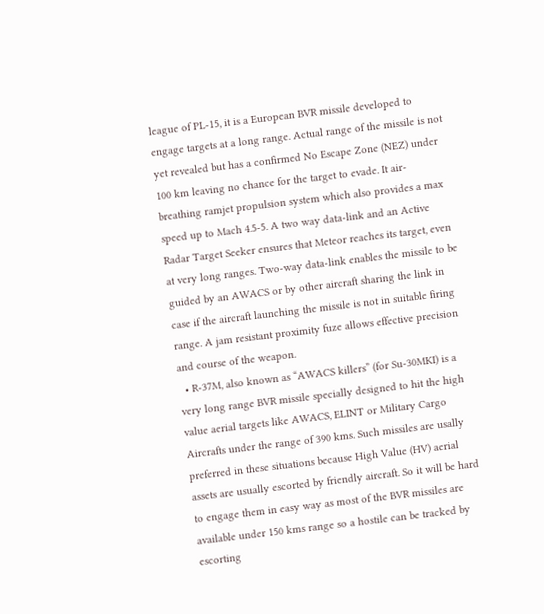league of PL-15, it is a European BVR missile developed to engage targets at a long range. Actual range of the missile is not yet revealed but has a confirmed No Escape Zone (NEZ) under 100 km leaving no chance for the target to evade. It air-breathing ramjet propulsion system which also provides a max speed up to Mach 4.5-5. A two way data-link and an Active Radar Target Seeker ensures that Meteor reaches its target, even at very long ranges. Two-way data-link enables the missile to be guided by an AWACS or by other aircraft sharing the link in case if the aircraft launching the missile is not in suitable firing range. A jam resistant proximity fuze allows effective precision and course of the weapon.
  • R-37M, also known as “AWACS killers” (for Su-30MKI) is a very long range BVR missile specially designed to hit the high value aerial targets like AWACS, ELINT or Military Cargo Aircrafts under the range of 390 kms. Such missiles are usally preferred in these situations because High Value (HV) aerial assets are usually escorted by friendly aircraft. So it will be hard to engage them in easy way as most of the BVR missiles are available under 150 kms range so a hostile can be tracked by escorting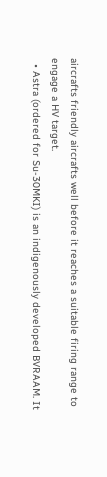aircrafts friendly aircrafts well before it reaches a suitable firing range to engage a HV target.
  • Astra (ordered for Su-30MKI) is an indigenously developed BVRAAM. It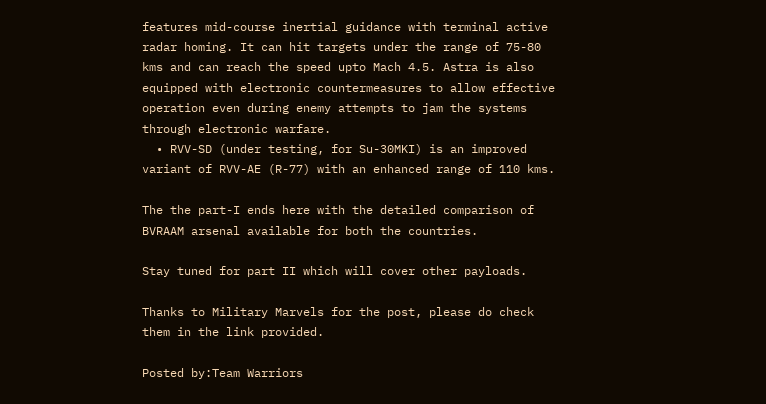features mid-course inertial guidance with terminal active radar homing. It can hit targets under the range of 75-80 kms and can reach the speed upto Mach 4.5. Astra is also equipped with electronic countermeasures to allow effective operation even during enemy attempts to jam the systems through electronic warfare.
  • RVV-SD (under testing, for Su-30MKI) is an improved variant of RVV-AE (R-77) with an enhanced range of 110 kms.

The the part-I ends here with the detailed comparison of BVRAAM arsenal available for both the countries.

Stay tuned for part II which will cover other payloads.

Thanks to Military Marvels for the post, please do check them in the link provided.

Posted by:Team Warriors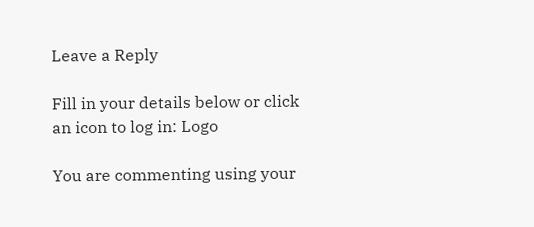Leave a Reply

Fill in your details below or click an icon to log in: Logo

You are commenting using your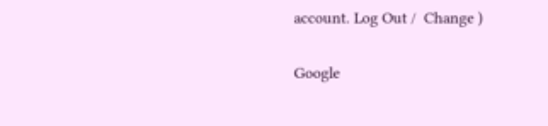account. Log Out /  Change )

Google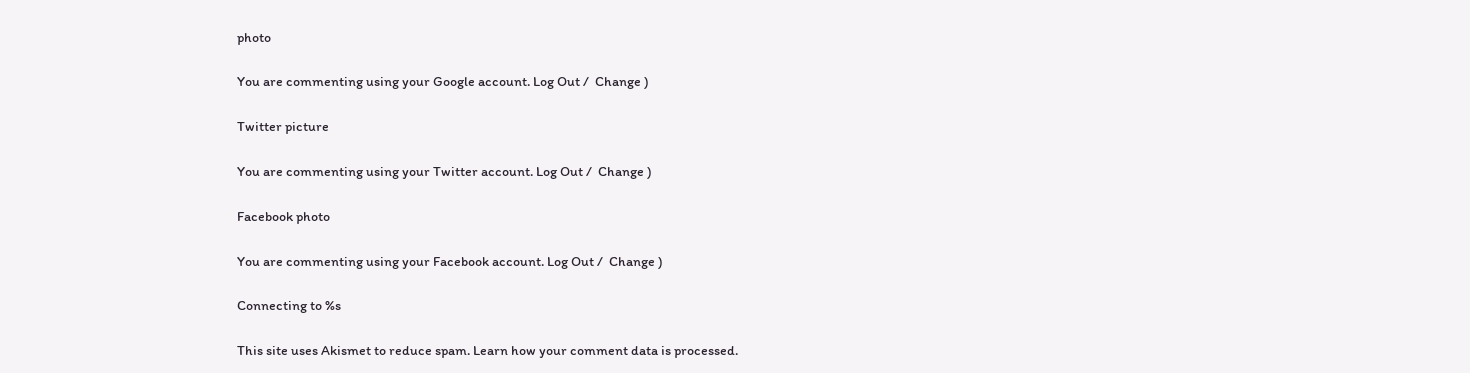photo

You are commenting using your Google account. Log Out /  Change )

Twitter picture

You are commenting using your Twitter account. Log Out /  Change )

Facebook photo

You are commenting using your Facebook account. Log Out /  Change )

Connecting to %s

This site uses Akismet to reduce spam. Learn how your comment data is processed.